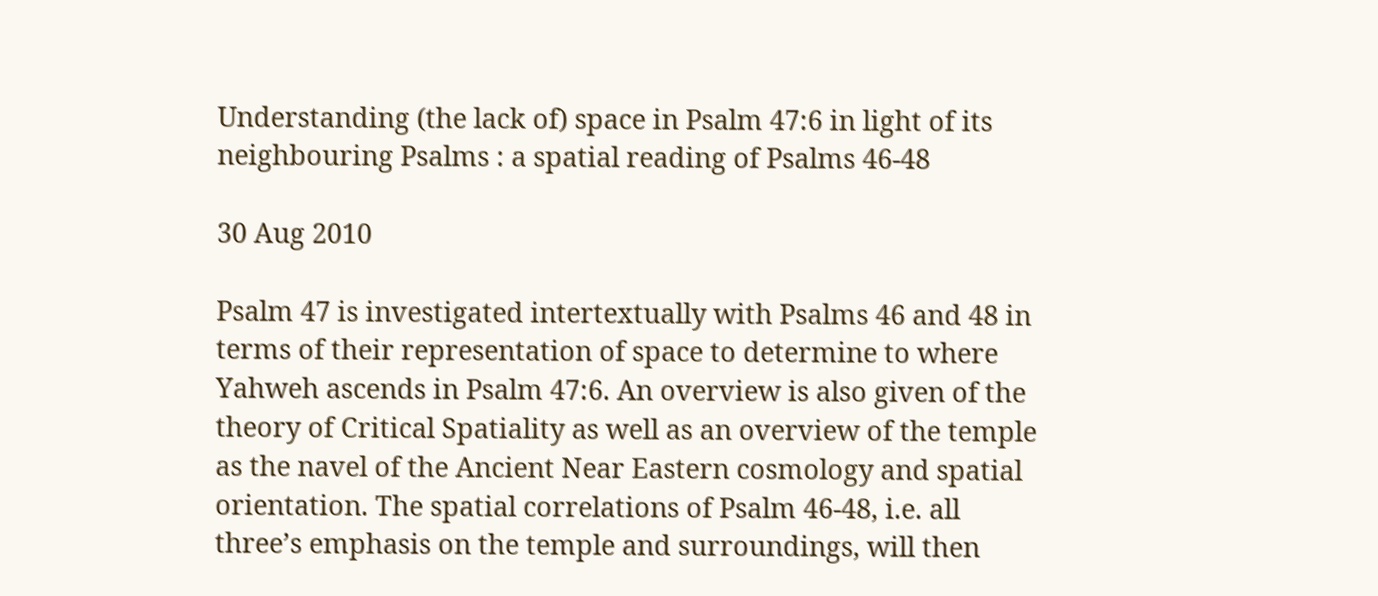Understanding (the lack of) space in Psalm 47:6 in light of its neighbouring Psalms : a spatial reading of Psalms 46-48

30 Aug 2010

Psalm 47 is investigated intertextually with Psalms 46 and 48 in terms of their representation of space to determine to where Yahweh ascends in Psalm 47:6. An overview is also given of the theory of Critical Spatiality as well as an overview of the temple as the navel of the Ancient Near Eastern cosmology and spatial orientation. The spatial correlations of Psalm 46-48, i.e. all three’s emphasis on the temple and surroundings, will then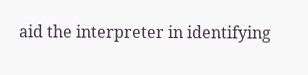aid the interpreter in identifying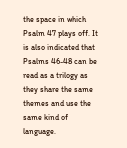the space in which Psalm 47 plays off. It is also indicated that Psalms 46-48 can be read as a trilogy as they share the same themes and use the same kind of language.